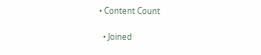• Content Count

  • Joined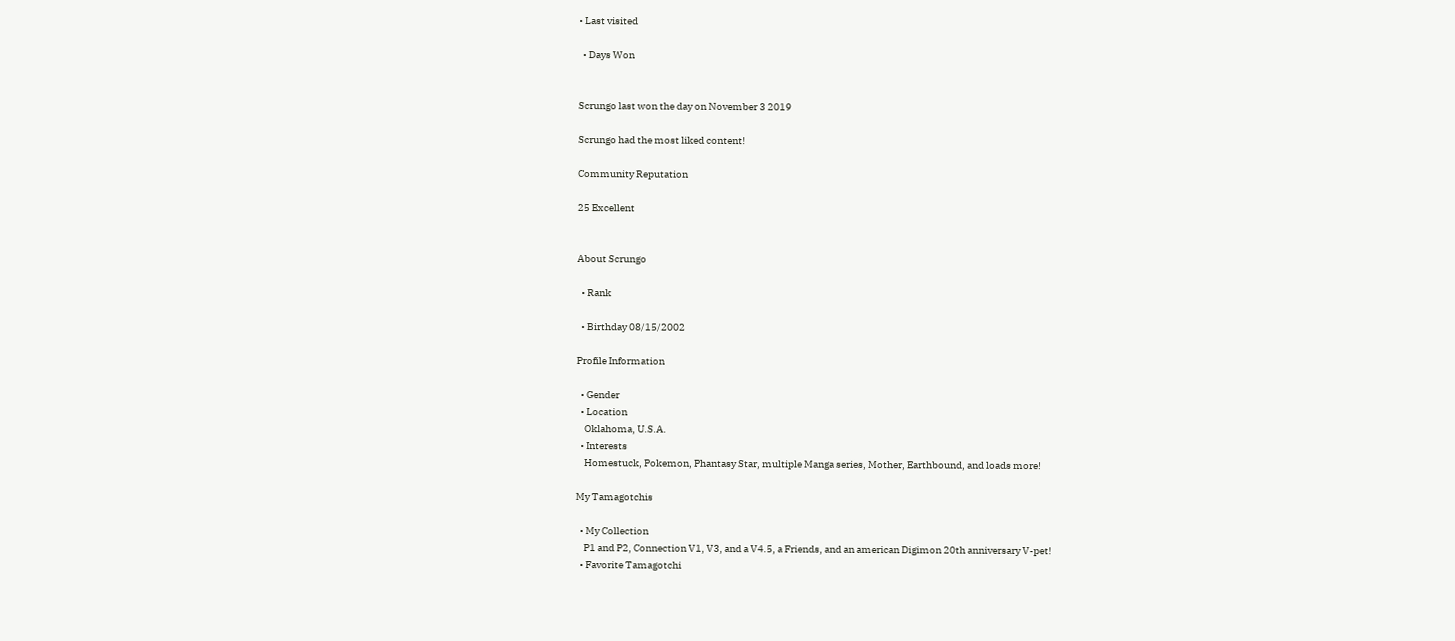• Last visited

  • Days Won


Scrungo last won the day on November 3 2019

Scrungo had the most liked content!

Community Reputation

25 Excellent


About Scrungo

  • Rank

  • Birthday 08/15/2002

Profile Information

  • Gender
  • Location
    Oklahoma, U.S.A.
  • Interests
    Homestuck, Pokemon, Phantasy Star, multiple Manga series, Mother, Earthbound, and loads more!

My Tamagotchis

  • My Collection
    P1 and P2, Connection V1, V3, and a V4.5, a Friends, and an american Digimon 20th anniversary V-pet!
  • Favorite Tamagotchi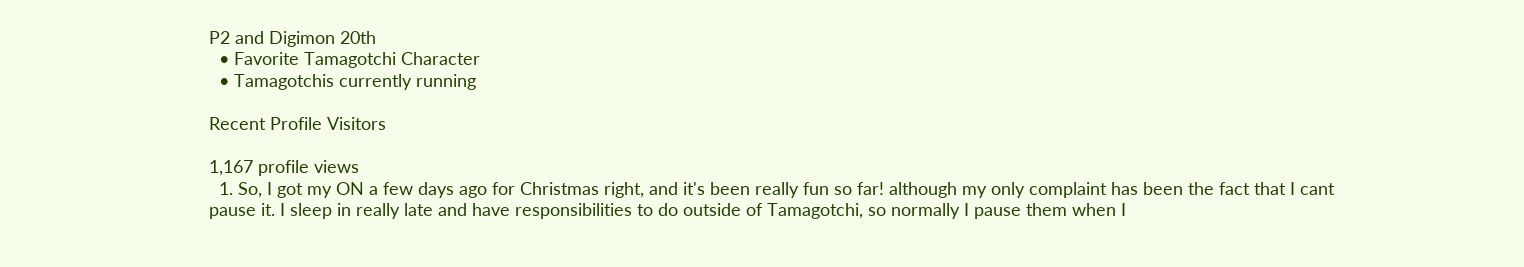P2 and Digimon 20th
  • Favorite Tamagotchi Character
  • Tamagotchis currently running

Recent Profile Visitors

1,167 profile views
  1. So, I got my ON a few days ago for Christmas right, and it's been really fun so far! although my only complaint has been the fact that I cant pause it. I sleep in really late and have responsibilities to do outside of Tamagotchi, so normally I pause them when I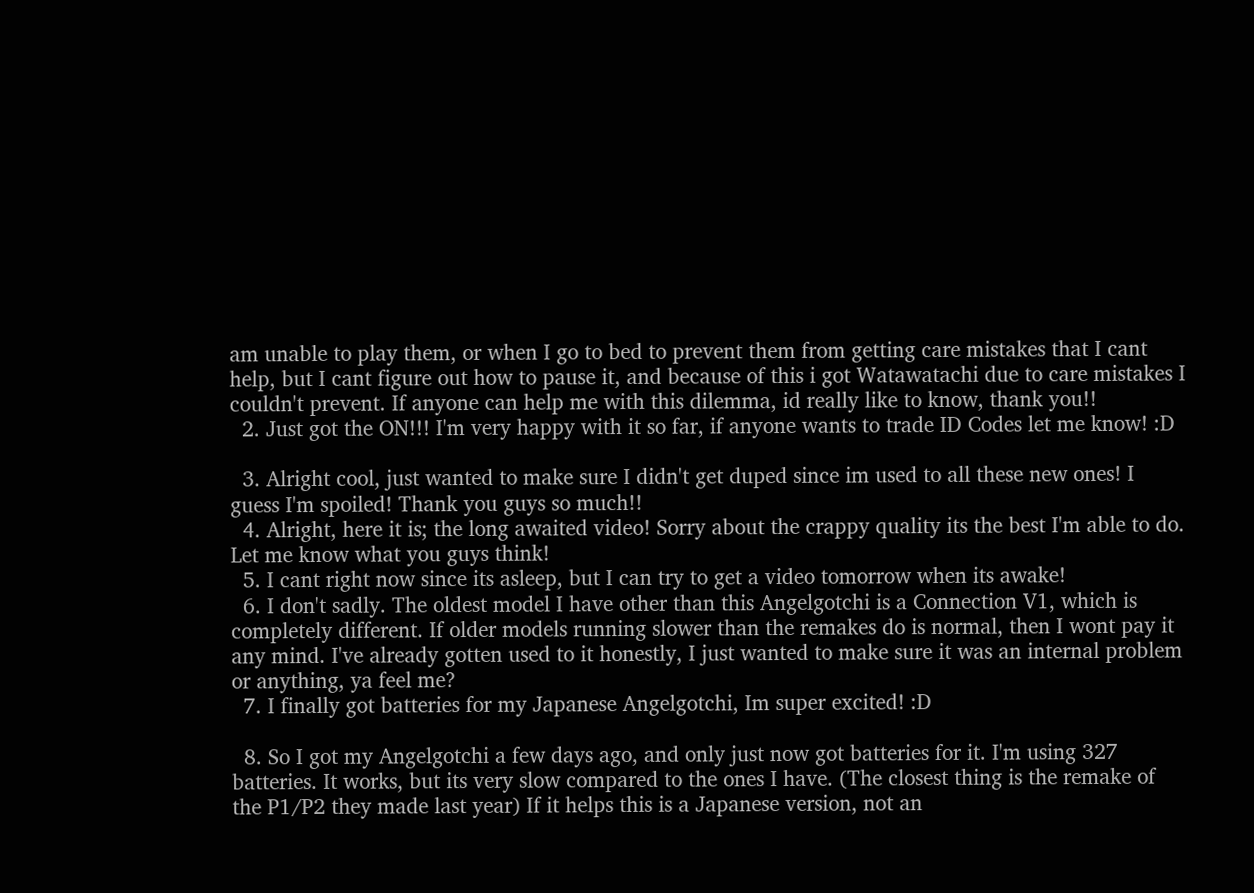am unable to play them, or when I go to bed to prevent them from getting care mistakes that I cant help, but I cant figure out how to pause it, and because of this i got Watawatachi due to care mistakes I couldn't prevent. If anyone can help me with this dilemma, id really like to know, thank you!!
  2. Just got the ON!!! I'm very happy with it so far, if anyone wants to trade ID Codes let me know! :D

  3. Alright cool, just wanted to make sure I didn't get duped since im used to all these new ones! I guess I'm spoiled! Thank you guys so much!!
  4. Alright, here it is; the long awaited video! Sorry about the crappy quality its the best I'm able to do. Let me know what you guys think!
  5. I cant right now since its asleep, but I can try to get a video tomorrow when its awake!
  6. I don't sadly. The oldest model I have other than this Angelgotchi is a Connection V1, which is completely different. If older models running slower than the remakes do is normal, then I wont pay it any mind. I've already gotten used to it honestly, I just wanted to make sure it was an internal problem or anything, ya feel me?
  7. I finally got batteries for my Japanese Angelgotchi, Im super excited! :D

  8. So I got my Angelgotchi a few days ago, and only just now got batteries for it. I'm using 327 batteries. It works, but its very slow compared to the ones I have. (The closest thing is the remake of the P1/P2 they made last year) If it helps this is a Japanese version, not an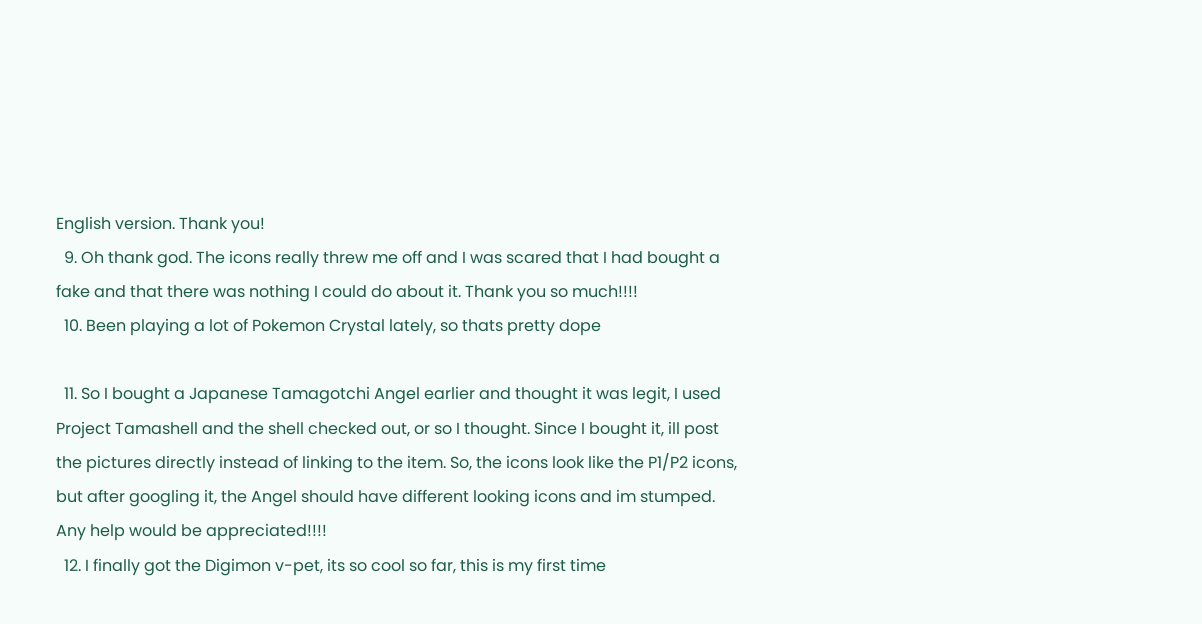English version. Thank you!
  9. Oh thank god. The icons really threw me off and I was scared that I had bought a fake and that there was nothing I could do about it. Thank you so much!!!!
  10. Been playing a lot of Pokemon Crystal lately, so thats pretty dope

  11. So I bought a Japanese Tamagotchi Angel earlier and thought it was legit, I used Project Tamashell and the shell checked out, or so I thought. Since I bought it, ill post the pictures directly instead of linking to the item. So, the icons look like the P1/P2 icons, but after googling it, the Angel should have different looking icons and im stumped. Any help would be appreciated!!!!
  12. I finally got the Digimon v-pet, its so cool so far, this is my first time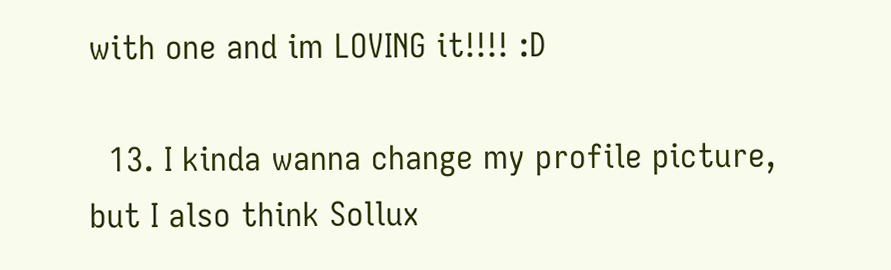with one and im LOVING it!!!! :D

  13. I kinda wanna change my profile picture, but I also think Sollux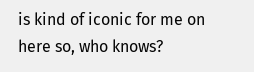is kind of iconic for me on here so, who knows?